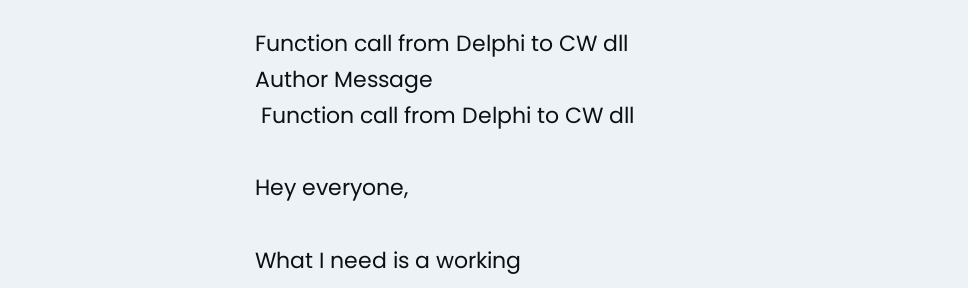Function call from Delphi to CW dll
Author Message
 Function call from Delphi to CW dll

Hey everyone,

What I need is a working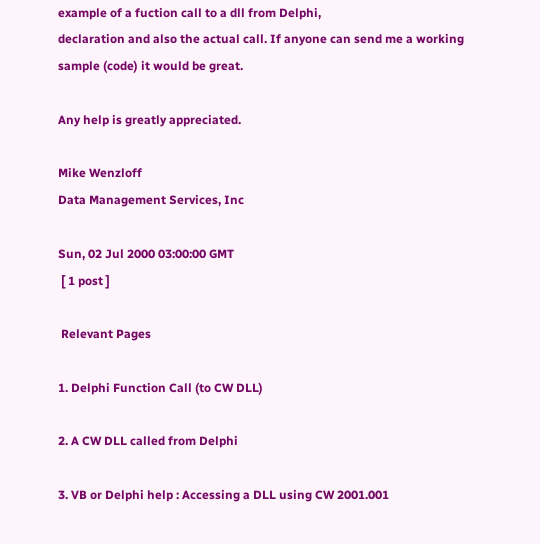example of a fuction call to a dll from Delphi,
declaration and also the actual call. If anyone can send me a working
sample (code) it would be great.

Any help is greatly appreciated.

Mike Wenzloff
Data Management Services, Inc

Sun, 02 Jul 2000 03:00:00 GMT
 [ 1 post ]

 Relevant Pages

1. Delphi Function Call (to CW DLL)

2. A CW DLL called from Delphi

3. VB or Delphi help : Accessing a DLL using CW 2001.001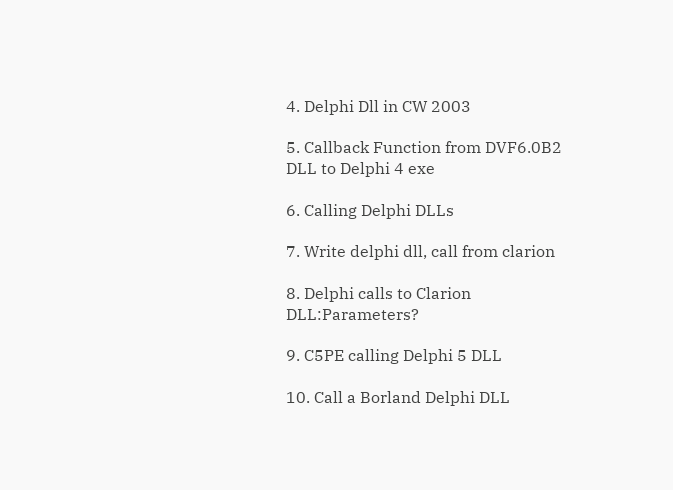4. Delphi Dll in CW 2003

5. Callback Function from DVF6.0B2 DLL to Delphi 4 exe

6. Calling Delphi DLLs

7. Write delphi dll, call from clarion

8. Delphi calls to Clarion DLL:Parameters?

9. C5PE calling Delphi 5 DLL

10. Call a Borland Delphi DLL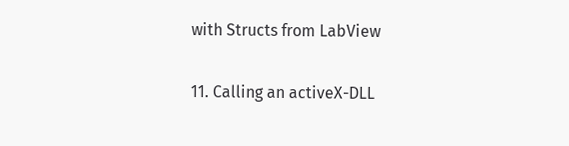with Structs from LabView

11. Calling an activeX-DLL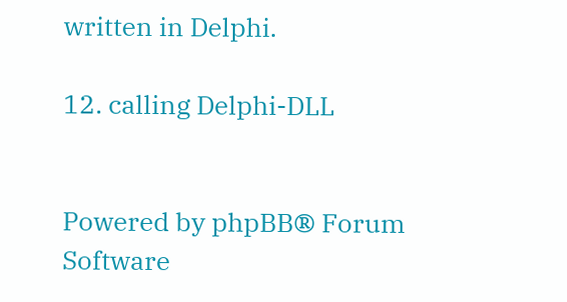written in Delphi.

12. calling Delphi-DLL


Powered by phpBB® Forum Software